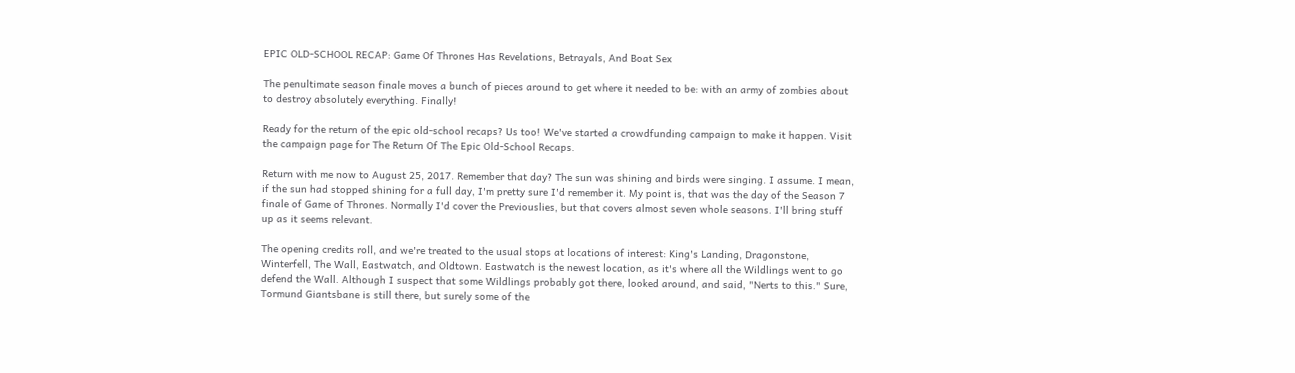EPIC OLD-SCHOOL RECAP: Game Of Thrones Has Revelations, Betrayals, And Boat Sex

The penultimate season finale moves a bunch of pieces around to get where it needed to be: with an army of zombies about to destroy absolutely everything. Finally!

Ready for the return of the epic old-school recaps? Us too! We've started a crowdfunding campaign to make it happen. Visit the campaign page for The Return Of The Epic Old-School Recaps.

Return with me now to August 25, 2017. Remember that day? The sun was shining and birds were singing. I assume. I mean, if the sun had stopped shining for a full day, I'm pretty sure I'd remember it. My point is, that was the day of the Season 7 finale of Game of Thrones. Normally I'd cover the Previouslies, but that covers almost seven whole seasons. I'll bring stuff up as it seems relevant.

The opening credits roll, and we're treated to the usual stops at locations of interest: King's Landing, Dragonstone, Winterfell, The Wall, Eastwatch, and Oldtown. Eastwatch is the newest location, as it's where all the Wildlings went to go defend the Wall. Although I suspect that some Wildlings probably got there, looked around, and said, "Nerts to this." Sure, Tormund Giantsbane is still there, but surely some of the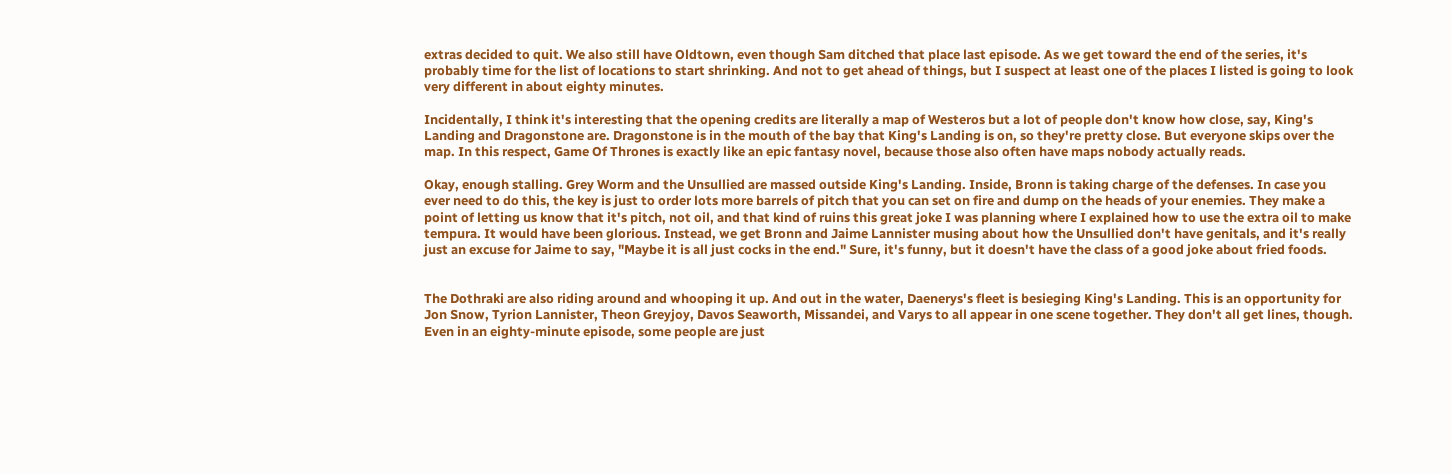extras decided to quit. We also still have Oldtown, even though Sam ditched that place last episode. As we get toward the end of the series, it's probably time for the list of locations to start shrinking. And not to get ahead of things, but I suspect at least one of the places I listed is going to look very different in about eighty minutes.

Incidentally, I think it's interesting that the opening credits are literally a map of Westeros but a lot of people don't know how close, say, King's Landing and Dragonstone are. Dragonstone is in the mouth of the bay that King's Landing is on, so they're pretty close. But everyone skips over the map. In this respect, Game Of Thrones is exactly like an epic fantasy novel, because those also often have maps nobody actually reads.

Okay, enough stalling. Grey Worm and the Unsullied are massed outside King's Landing. Inside, Bronn is taking charge of the defenses. In case you ever need to do this, the key is just to order lots more barrels of pitch that you can set on fire and dump on the heads of your enemies. They make a point of letting us know that it's pitch, not oil, and that kind of ruins this great joke I was planning where I explained how to use the extra oil to make tempura. It would have been glorious. Instead, we get Bronn and Jaime Lannister musing about how the Unsullied don't have genitals, and it's really just an excuse for Jaime to say, "Maybe it is all just cocks in the end." Sure, it's funny, but it doesn't have the class of a good joke about fried foods.


The Dothraki are also riding around and whooping it up. And out in the water, Daenerys's fleet is besieging King's Landing. This is an opportunity for Jon Snow, Tyrion Lannister, Theon Greyjoy, Davos Seaworth, Missandei, and Varys to all appear in one scene together. They don't all get lines, though. Even in an eighty-minute episode, some people are just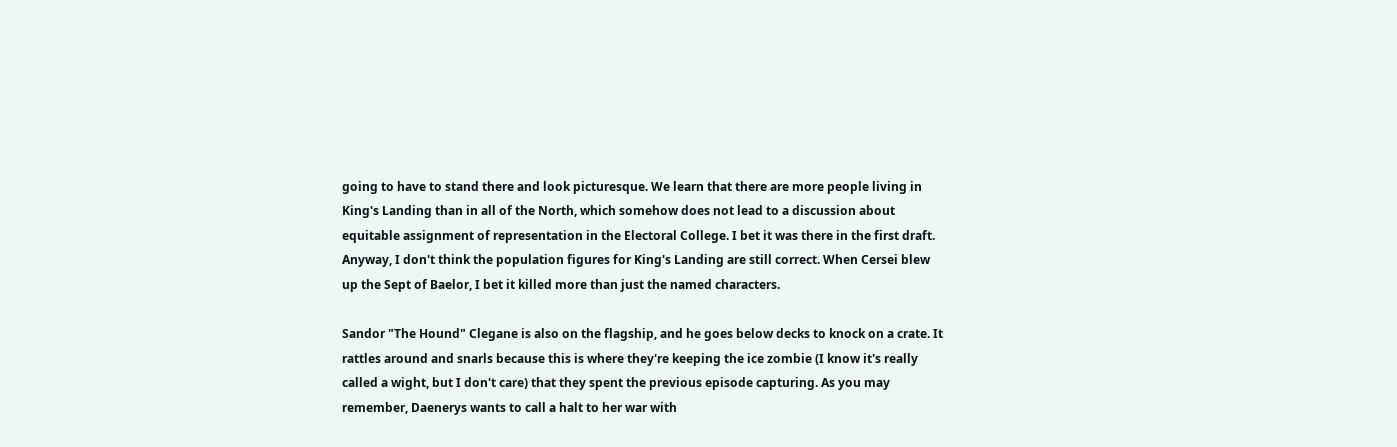going to have to stand there and look picturesque. We learn that there are more people living in King's Landing than in all of the North, which somehow does not lead to a discussion about equitable assignment of representation in the Electoral College. I bet it was there in the first draft. Anyway, I don't think the population figures for King's Landing are still correct. When Cersei blew up the Sept of Baelor, I bet it killed more than just the named characters.

Sandor "The Hound" Clegane is also on the flagship, and he goes below decks to knock on a crate. It rattles around and snarls because this is where they're keeping the ice zombie (I know it's really called a wight, but I don't care) that they spent the previous episode capturing. As you may remember, Daenerys wants to call a halt to her war with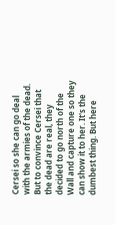Cersei so she can go deal with the armies of the dead. But to convince Cersei that the dead are real, they decided to go north of the Wall and capture one so they can show it to her. It's the dumbest thing. But here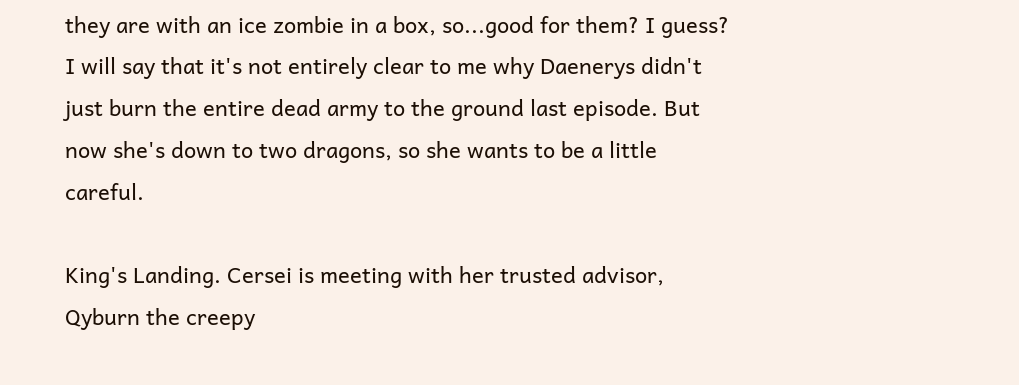they are with an ice zombie in a box, so...good for them? I guess? I will say that it's not entirely clear to me why Daenerys didn't just burn the entire dead army to the ground last episode. But now she's down to two dragons, so she wants to be a little careful.

King's Landing. Cersei is meeting with her trusted advisor, Qyburn the creepy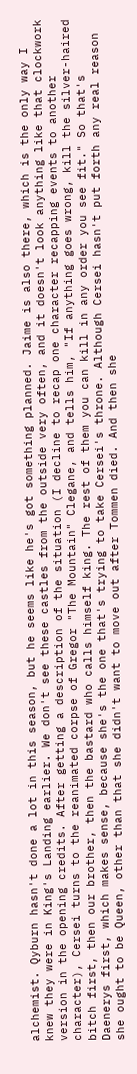alchemist. Qyburn hasn't done a lot in this season, but he seems like he's got something planned. Jaime is also there, which is the only way I knew they were in King's Landing earlier. We don't see these castles from the outside very often, and it doesn't look anything like that clockwork version in the opening credits. After getting a description of the situation (I decline to recap one character recapping events to another character), Cersei turns to the reanimated corpse of Gregor "The Mountain" Clegane, and tells him, "If anything goes wrong, kill the silver-haired bitch first, then our brother, then the bastard who calls himself king. The rest of them you can kill in any order you see fit." So that's Daenerys first, which makes sense, because she's the one that's trying to take Cersei's throne. Although Cersei hasn't put forth any real reason she ought to be Queen, other than that she didn't want to move out after Tommen died. And then she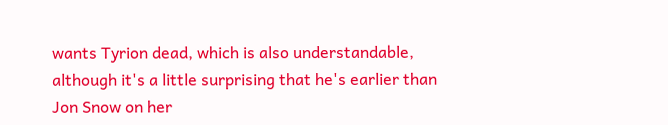wants Tyrion dead, which is also understandable, although it's a little surprising that he's earlier than Jon Snow on her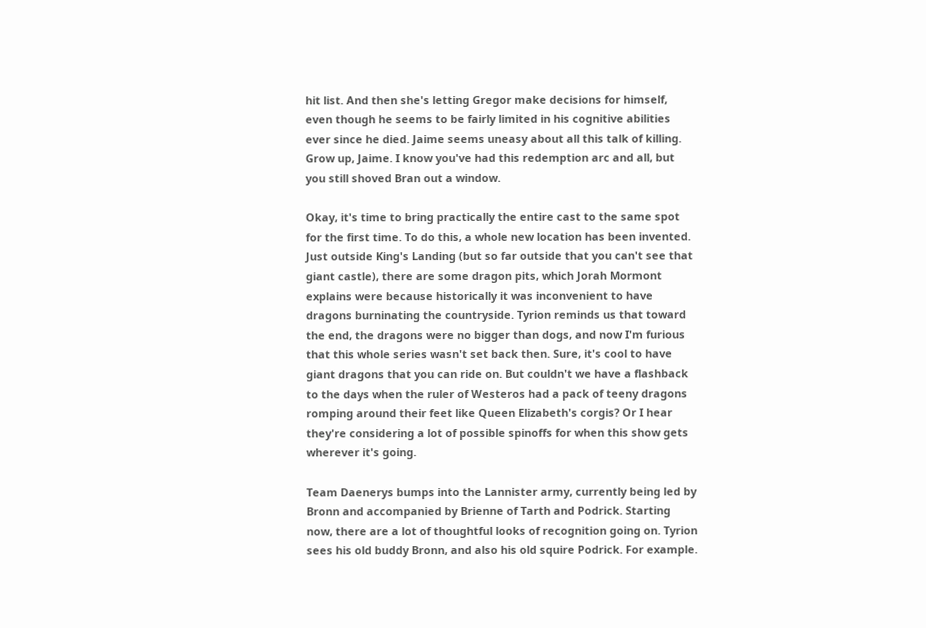hit list. And then she's letting Gregor make decisions for himself, even though he seems to be fairly limited in his cognitive abilities ever since he died. Jaime seems uneasy about all this talk of killing. Grow up, Jaime. I know you've had this redemption arc and all, but you still shoved Bran out a window.

Okay, it's time to bring practically the entire cast to the same spot for the first time. To do this, a whole new location has been invented. Just outside King's Landing (but so far outside that you can't see that giant castle), there are some dragon pits, which Jorah Mormont explains were because historically it was inconvenient to have dragons burninating the countryside. Tyrion reminds us that toward the end, the dragons were no bigger than dogs, and now I'm furious that this whole series wasn't set back then. Sure, it's cool to have giant dragons that you can ride on. But couldn't we have a flashback to the days when the ruler of Westeros had a pack of teeny dragons romping around their feet like Queen Elizabeth's corgis? Or I hear they're considering a lot of possible spinoffs for when this show gets wherever it's going.

Team Daenerys bumps into the Lannister army, currently being led by Bronn and accompanied by Brienne of Tarth and Podrick. Starting now, there are a lot of thoughtful looks of recognition going on. Tyrion sees his old buddy Bronn, and also his old squire Podrick. For example.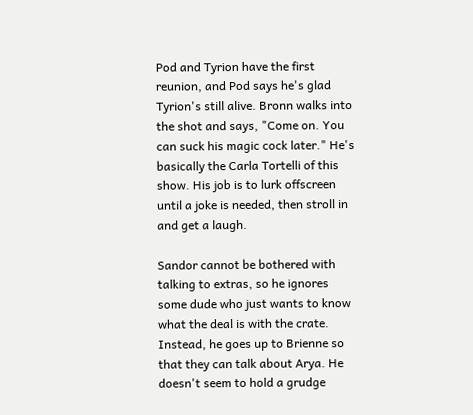Pod and Tyrion have the first reunion, and Pod says he's glad Tyrion's still alive. Bronn walks into the shot and says, "Come on. You can suck his magic cock later." He's basically the Carla Tortelli of this show. His job is to lurk offscreen until a joke is needed, then stroll in and get a laugh.

Sandor cannot be bothered with talking to extras, so he ignores some dude who just wants to know what the deal is with the crate. Instead, he goes up to Brienne so that they can talk about Arya. He doesn't seem to hold a grudge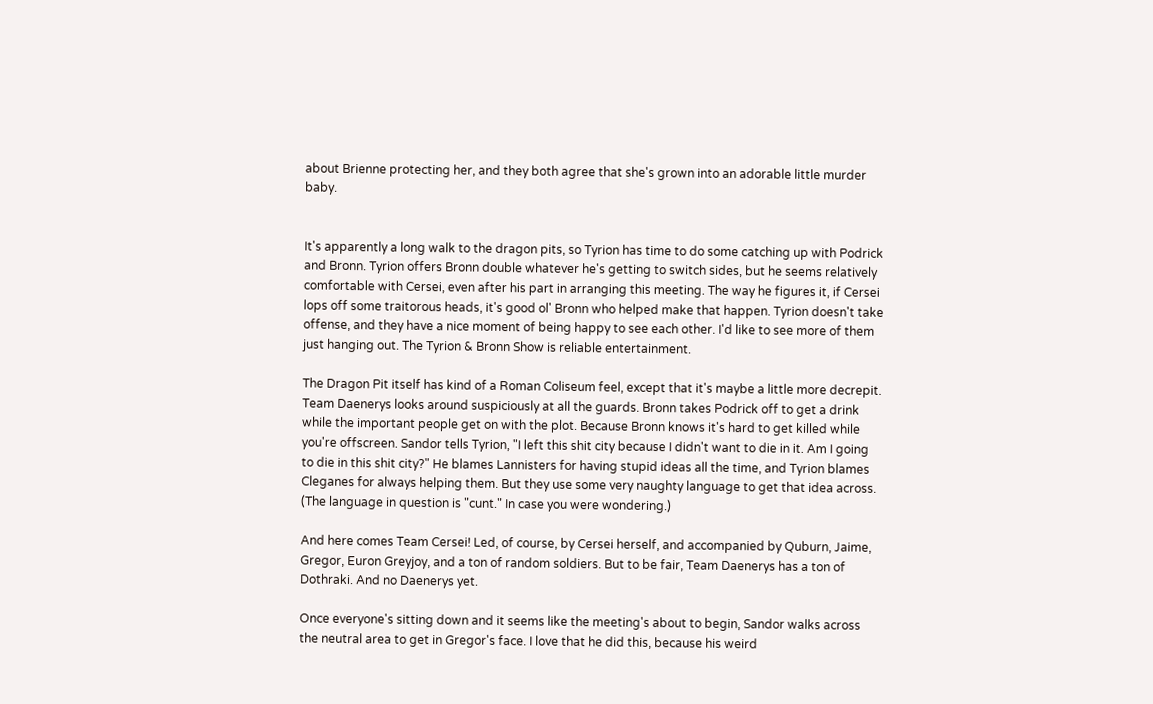about Brienne protecting her, and they both agree that she's grown into an adorable little murder baby.


It's apparently a long walk to the dragon pits, so Tyrion has time to do some catching up with Podrick and Bronn. Tyrion offers Bronn double whatever he's getting to switch sides, but he seems relatively comfortable with Cersei, even after his part in arranging this meeting. The way he figures it, if Cersei lops off some traitorous heads, it's good ol' Bronn who helped make that happen. Tyrion doesn't take offense, and they have a nice moment of being happy to see each other. I'd like to see more of them just hanging out. The Tyrion & Bronn Show is reliable entertainment.

The Dragon Pit itself has kind of a Roman Coliseum feel, except that it's maybe a little more decrepit. Team Daenerys looks around suspiciously at all the guards. Bronn takes Podrick off to get a drink while the important people get on with the plot. Because Bronn knows it's hard to get killed while you're offscreen. Sandor tells Tyrion, "I left this shit city because I didn't want to die in it. Am I going to die in this shit city?" He blames Lannisters for having stupid ideas all the time, and Tyrion blames Cleganes for always helping them. But they use some very naughty language to get that idea across. (The language in question is "cunt." In case you were wondering.)

And here comes Team Cersei! Led, of course, by Cersei herself, and accompanied by Quburn, Jaime, Gregor, Euron Greyjoy, and a ton of random soldiers. But to be fair, Team Daenerys has a ton of Dothraki. And no Daenerys yet.

Once everyone's sitting down and it seems like the meeting's about to begin, Sandor walks across the neutral area to get in Gregor's face. I love that he did this, because his weird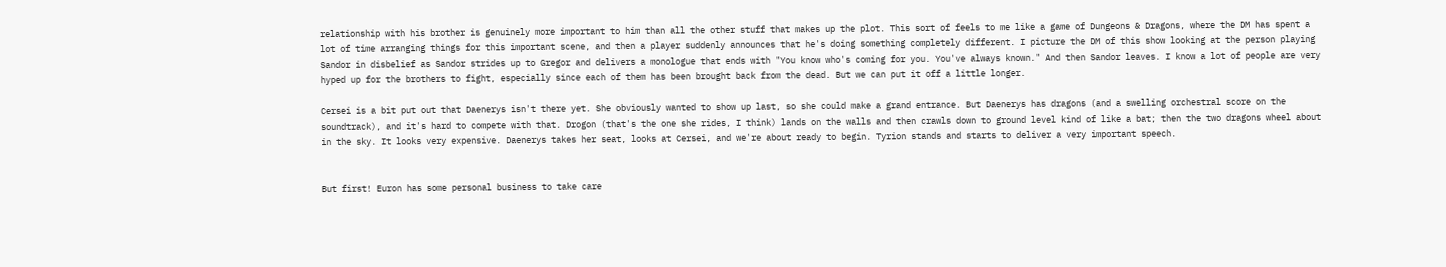relationship with his brother is genuinely more important to him than all the other stuff that makes up the plot. This sort of feels to me like a game of Dungeons & Dragons, where the DM has spent a lot of time arranging things for this important scene, and then a player suddenly announces that he's doing something completely different. I picture the DM of this show looking at the person playing Sandor in disbelief as Sandor strides up to Gregor and delivers a monologue that ends with "You know who's coming for you. You've always known." And then Sandor leaves. I know a lot of people are very hyped up for the brothers to fight, especially since each of them has been brought back from the dead. But we can put it off a little longer.

Cersei is a bit put out that Daenerys isn't there yet. She obviously wanted to show up last, so she could make a grand entrance. But Daenerys has dragons (and a swelling orchestral score on the soundtrack), and it's hard to compete with that. Drogon (that's the one she rides, I think) lands on the walls and then crawls down to ground level kind of like a bat; then the two dragons wheel about in the sky. It looks very expensive. Daenerys takes her seat, looks at Cersei, and we're about ready to begin. Tyrion stands and starts to deliver a very important speech.


But first! Euron has some personal business to take care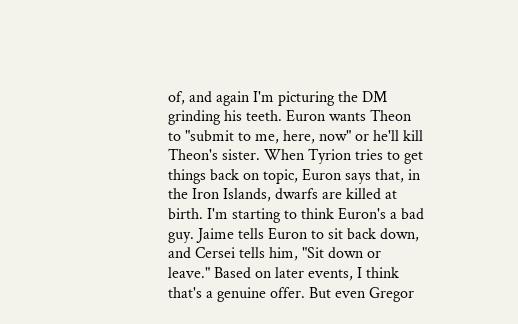of, and again I'm picturing the DM grinding his teeth. Euron wants Theon to "submit to me, here, now" or he'll kill Theon's sister. When Tyrion tries to get things back on topic, Euron says that, in the Iron Islands, dwarfs are killed at birth. I'm starting to think Euron's a bad guy. Jaime tells Euron to sit back down, and Cersei tells him, "Sit down or leave." Based on later events, I think that's a genuine offer. But even Gregor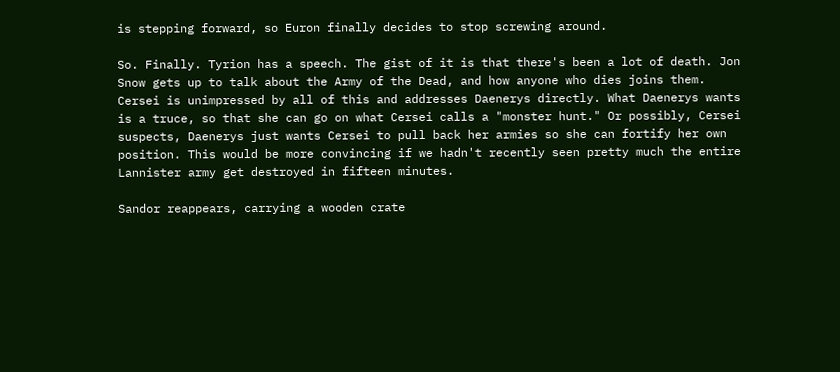is stepping forward, so Euron finally decides to stop screwing around.

So. Finally. Tyrion has a speech. The gist of it is that there's been a lot of death. Jon Snow gets up to talk about the Army of the Dead, and how anyone who dies joins them. Cersei is unimpressed by all of this and addresses Daenerys directly. What Daenerys wants is a truce, so that she can go on what Cersei calls a "monster hunt." Or possibly, Cersei suspects, Daenerys just wants Cersei to pull back her armies so she can fortify her own position. This would be more convincing if we hadn't recently seen pretty much the entire Lannister army get destroyed in fifteen minutes.

Sandor reappears, carrying a wooden crate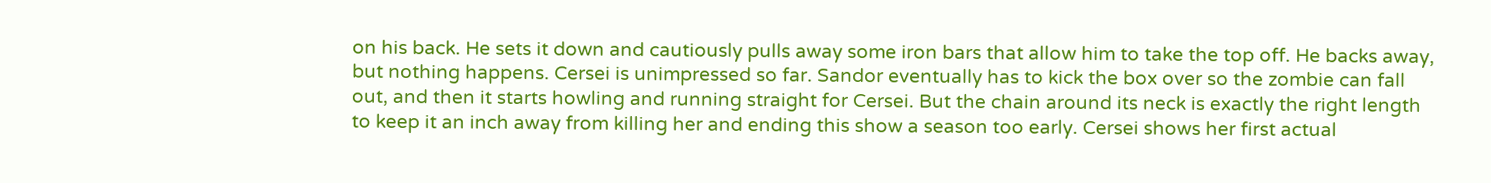on his back. He sets it down and cautiously pulls away some iron bars that allow him to take the top off. He backs away, but nothing happens. Cersei is unimpressed so far. Sandor eventually has to kick the box over so the zombie can fall out, and then it starts howling and running straight for Cersei. But the chain around its neck is exactly the right length to keep it an inch away from killing her and ending this show a season too early. Cersei shows her first actual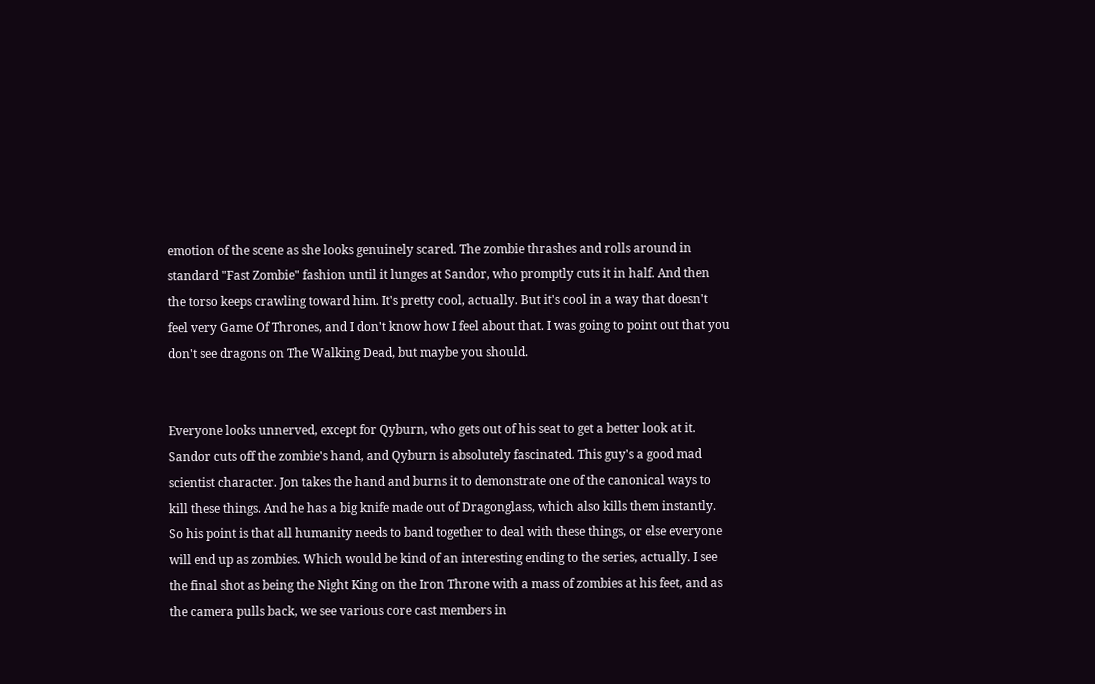emotion of the scene as she looks genuinely scared. The zombie thrashes and rolls around in standard "Fast Zombie" fashion until it lunges at Sandor, who promptly cuts it in half. And then the torso keeps crawling toward him. It's pretty cool, actually. But it's cool in a way that doesn't feel very Game Of Thrones, and I don't know how I feel about that. I was going to point out that you don't see dragons on The Walking Dead, but maybe you should.


Everyone looks unnerved, except for Qyburn, who gets out of his seat to get a better look at it. Sandor cuts off the zombie's hand, and Qyburn is absolutely fascinated. This guy's a good mad scientist character. Jon takes the hand and burns it to demonstrate one of the canonical ways to kill these things. And he has a big knife made out of Dragonglass, which also kills them instantly. So his point is that all humanity needs to band together to deal with these things, or else everyone will end up as zombies. Which would be kind of an interesting ending to the series, actually. I see the final shot as being the Night King on the Iron Throne with a mass of zombies at his feet, and as the camera pulls back, we see various core cast members in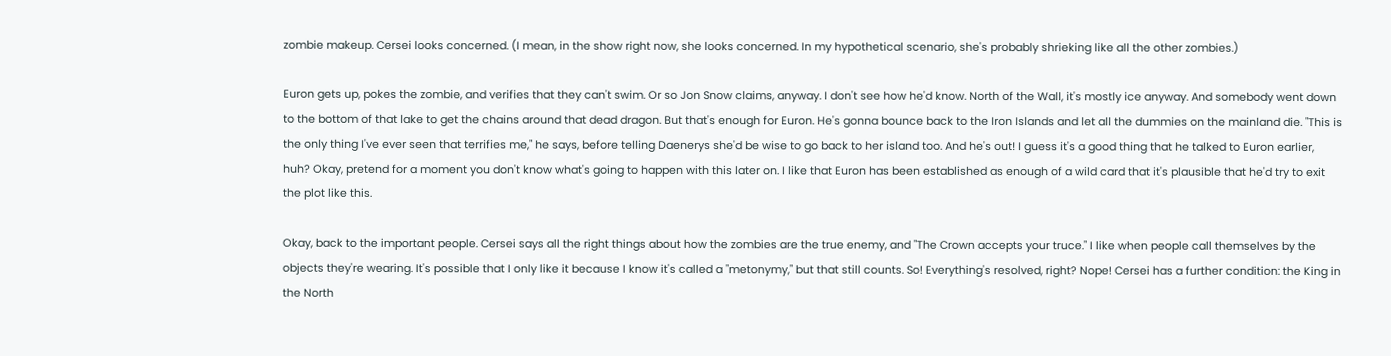zombie makeup. Cersei looks concerned. (I mean, in the show right now, she looks concerned. In my hypothetical scenario, she's probably shrieking like all the other zombies.)

Euron gets up, pokes the zombie, and verifies that they can't swim. Or so Jon Snow claims, anyway. I don't see how he'd know. North of the Wall, it's mostly ice anyway. And somebody went down to the bottom of that lake to get the chains around that dead dragon. But that's enough for Euron. He's gonna bounce back to the Iron Islands and let all the dummies on the mainland die. "This is the only thing I've ever seen that terrifies me," he says, before telling Daenerys she'd be wise to go back to her island too. And he's out! I guess it's a good thing that he talked to Euron earlier, huh? Okay, pretend for a moment you don't know what's going to happen with this later on. I like that Euron has been established as enough of a wild card that it's plausible that he'd try to exit the plot like this.

Okay, back to the important people. Cersei says all the right things about how the zombies are the true enemy, and "The Crown accepts your truce." I like when people call themselves by the objects they're wearing. It's possible that I only like it because I know it's called a "metonymy," but that still counts. So! Everything's resolved, right? Nope! Cersei has a further condition: the King in the North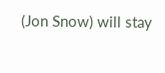(Jon Snow) will stay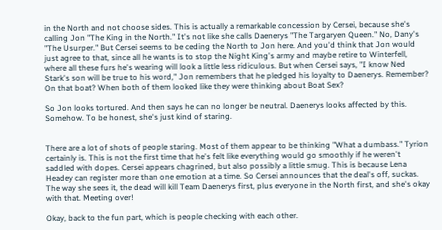in the North and not choose sides. This is actually a remarkable concession by Cersei, because she's calling Jon "The King in the North." It's not like she calls Daenerys "The Targaryen Queen." No, Dany's "The Usurper." But Cersei seems to be ceding the North to Jon here. And you'd think that Jon would just agree to that, since all he wants is to stop the Night King's army and maybe retire to Winterfell, where all these furs he's wearing will look a little less ridiculous. But when Cersei says, "I know Ned Stark's son will be true to his word," Jon remembers that he pledged his loyalty to Daenerys. Remember? On that boat? When both of them looked like they were thinking about Boat Sex?

So Jon looks tortured. And then says he can no longer be neutral. Daenerys looks affected by this. Somehow. To be honest, she's just kind of staring.


There are a lot of shots of people staring. Most of them appear to be thinking "What a dumbass." Tyrion certainly is. This is not the first time that he's felt like everything would go smoothly if he weren't saddled with dopes. Cersei appears chagrined, but also possibly a little smug. This is because Lena Headey can register more than one emotion at a time. So Cersei announces that the deal's off, suckas. The way she sees it, the dead will kill Team Daenerys first, plus everyone in the North first, and she's okay with that. Meeting over!

Okay, back to the fun part, which is people checking with each other.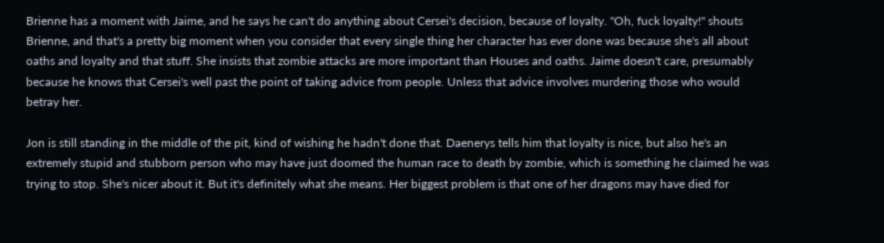Brienne has a moment with Jaime, and he says he can't do anything about Cersei's decision, because of loyalty. "Oh, fuck loyalty!" shouts Brienne, and that's a pretty big moment when you consider that every single thing her character has ever done was because she's all about oaths and loyalty and that stuff. She insists that zombie attacks are more important than Houses and oaths. Jaime doesn't care, presumably because he knows that Cersei's well past the point of taking advice from people. Unless that advice involves murdering those who would betray her.

Jon is still standing in the middle of the pit, kind of wishing he hadn't done that. Daenerys tells him that loyalty is nice, but also he's an extremely stupid and stubborn person who may have just doomed the human race to death by zombie, which is something he claimed he was trying to stop. She's nicer about it. But it's definitely what she means. Her biggest problem is that one of her dragons may have died for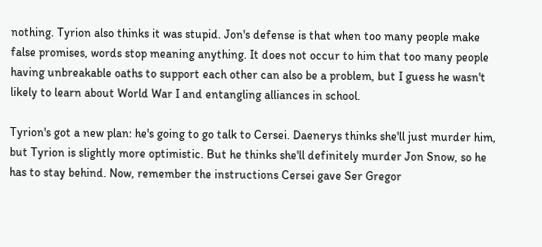nothing. Tyrion also thinks it was stupid. Jon's defense is that when too many people make false promises, words stop meaning anything. It does not occur to him that too many people having unbreakable oaths to support each other can also be a problem, but I guess he wasn't likely to learn about World War I and entangling alliances in school.

Tyrion's got a new plan: he's going to go talk to Cersei. Daenerys thinks she'll just murder him, but Tyrion is slightly more optimistic. But he thinks she'll definitely murder Jon Snow, so he has to stay behind. Now, remember the instructions Cersei gave Ser Gregor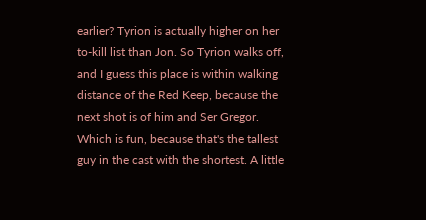earlier? Tyrion is actually higher on her to-kill list than Jon. So Tyrion walks off, and I guess this place is within walking distance of the Red Keep, because the next shot is of him and Ser Gregor. Which is fun, because that's the tallest guy in the cast with the shortest. A little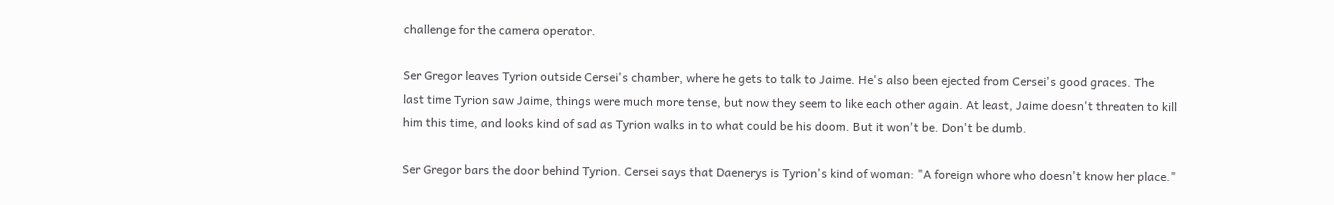challenge for the camera operator.

Ser Gregor leaves Tyrion outside Cersei's chamber, where he gets to talk to Jaime. He's also been ejected from Cersei's good graces. The last time Tyrion saw Jaime, things were much more tense, but now they seem to like each other again. At least, Jaime doesn't threaten to kill him this time, and looks kind of sad as Tyrion walks in to what could be his doom. But it won't be. Don't be dumb.

Ser Gregor bars the door behind Tyrion. Cersei says that Daenerys is Tyrion's kind of woman: "A foreign whore who doesn't know her place."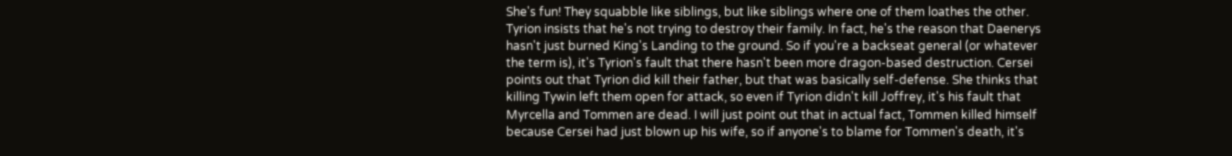She's fun! They squabble like siblings, but like siblings where one of them loathes the other. Tyrion insists that he's not trying to destroy their family. In fact, he's the reason that Daenerys hasn't just burned King's Landing to the ground. So if you're a backseat general (or whatever the term is), it's Tyrion's fault that there hasn't been more dragon-based destruction. Cersei points out that Tyrion did kill their father, but that was basically self-defense. She thinks that killing Tywin left them open for attack, so even if Tyrion didn't kill Joffrey, it's his fault that Myrcella and Tommen are dead. I will just point out that in actual fact, Tommen killed himself because Cersei had just blown up his wife, so if anyone's to blame for Tommen's death, it's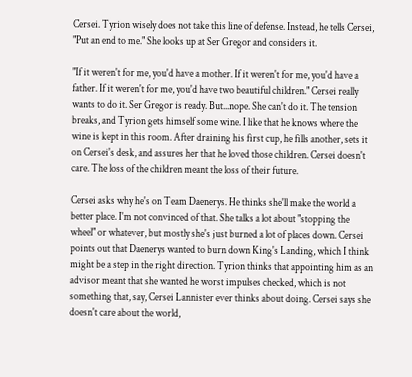Cersei. Tyrion wisely does not take this line of defense. Instead, he tells Cersei, "Put an end to me." She looks up at Ser Gregor and considers it.

"If it weren't for me, you'd have a mother. If it weren't for me, you'd have a father. If it weren't for me, you'd have two beautiful children." Cersei really wants to do it. Ser Gregor is ready. But...nope. She can't do it. The tension breaks, and Tyrion gets himself some wine. I like that he knows where the wine is kept in this room. After draining his first cup, he fills another, sets it on Cersei's desk, and assures her that he loved those children. Cersei doesn't care. The loss of the children meant the loss of their future.

Cersei asks why he's on Team Daenerys. He thinks she'll make the world a better place. I'm not convinced of that. She talks a lot about "stopping the wheel" or whatever, but mostly she's just burned a lot of places down. Cersei points out that Daenerys wanted to burn down King's Landing, which I think might be a step in the right direction. Tyrion thinks that appointing him as an advisor meant that she wanted he worst impulses checked, which is not something that, say, Cersei Lannister ever thinks about doing. Cersei says she doesn't care about the world,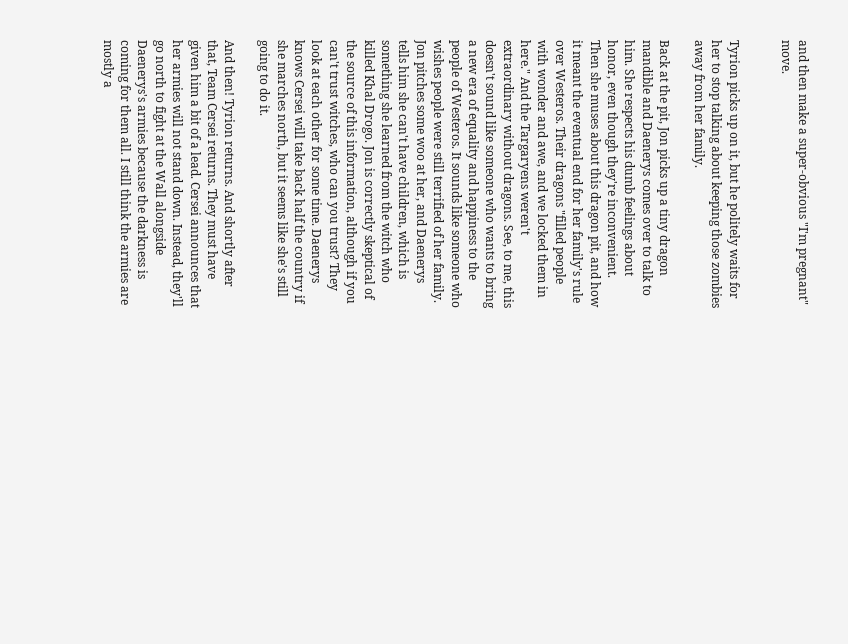and then make a super-obvious "I'm pregnant" move.


Tyrion picks up on it, but he politely waits for her to stop talking about keeping those zombies away from her family.

Back at the pit, Jon picks up a tiny dragon mandible and Daenerys comes over to talk to him. She respects his dumb feelings about honor, even though they're inconvenient. Then she muses about this dragon pit, and how it meant the eventual end for her family's rule over Westeros. Their dragons "filled people with wonder and awe, and we locked them in here." And the Targaryens weren't extraordinary without dragons. See, to me, this doesn't sound like someone who wants to bring a new era of equality and happiness to the people of Westeros. It sounds like someone who wishes people were still terrified of her family. Jon pitches some woo at her, and Daenerys tells him she can't have children, which is something she learned from the witch who killed Khal Drogo. Jon is correctly skeptical of the source of this information, although if you can't trust witches, who can you trust? They look at each other for some time. Daenerys knows Cersei will take back half the country if she marches north, but it seems like she's still going to do it.

And then! Tyrion returns. And shortly after that, Team Cersei returns. They must have given him a bit of a lead. Cersei announces that her armies will not stand down. Instead, they'll go north to fight at the Wall alongside Daenerys's armies because the darkness is coming for them all. I still think the armies are mostly a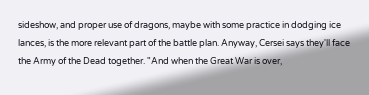sideshow, and proper use of dragons, maybe with some practice in dodging ice lances, is the more relevant part of the battle plan. Anyway, Cersei says they'll face the Army of the Dead together. "And when the Great War is over,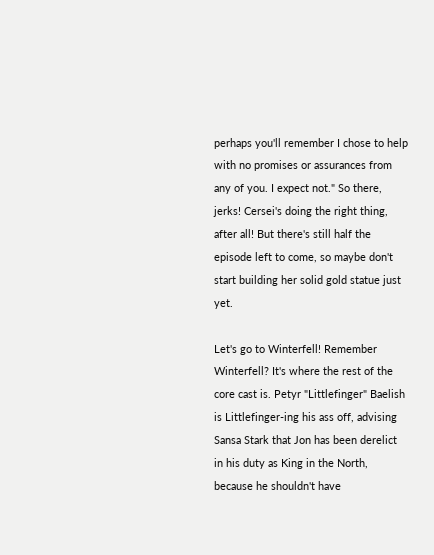perhaps you'll remember I chose to help with no promises or assurances from any of you. I expect not." So there, jerks! Cersei's doing the right thing, after all! But there's still half the episode left to come, so maybe don't start building her solid gold statue just yet.

Let's go to Winterfell! Remember Winterfell? It's where the rest of the core cast is. Petyr "Littlefinger" Baelish is Littlefinger-ing his ass off, advising Sansa Stark that Jon has been derelict in his duty as King in the North, because he shouldn't have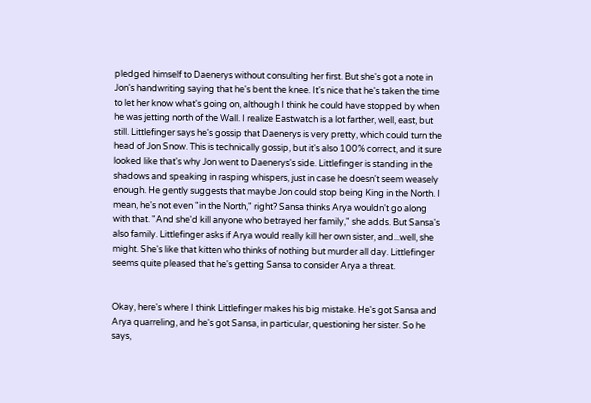pledged himself to Daenerys without consulting her first. But she's got a note in Jon's handwriting saying that he's bent the knee. It's nice that he's taken the time to let her know what's going on, although I think he could have stopped by when he was jetting north of the Wall. I realize Eastwatch is a lot farther, well, east, but still. Littlefinger says he's gossip that Daenerys is very pretty, which could turn the head of Jon Snow. This is technically gossip, but it's also 100% correct, and it sure looked like that's why Jon went to Daenerys's side. Littlefinger is standing in the shadows and speaking in rasping whispers, just in case he doesn't seem weasely enough. He gently suggests that maybe Jon could stop being King in the North. I mean, he's not even "in the North," right? Sansa thinks Arya wouldn't go along with that. "And she'd kill anyone who betrayed her family," she adds. But Sansa's also family. Littlefinger asks if Arya would really kill her own sister, and...well, she might. She's like that kitten who thinks of nothing but murder all day. Littlefinger seems quite pleased that he's getting Sansa to consider Arya a threat.


Okay, here's where I think Littlefinger makes his big mistake. He's got Sansa and Arya quarreling, and he's got Sansa, in particular, questioning her sister. So he says,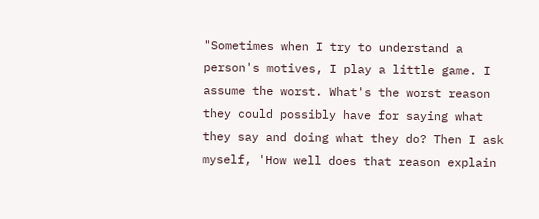"Sometimes when I try to understand a person's motives, I play a little game. I assume the worst. What's the worst reason they could possibly have for saying what they say and doing what they do? Then I ask myself, 'How well does that reason explain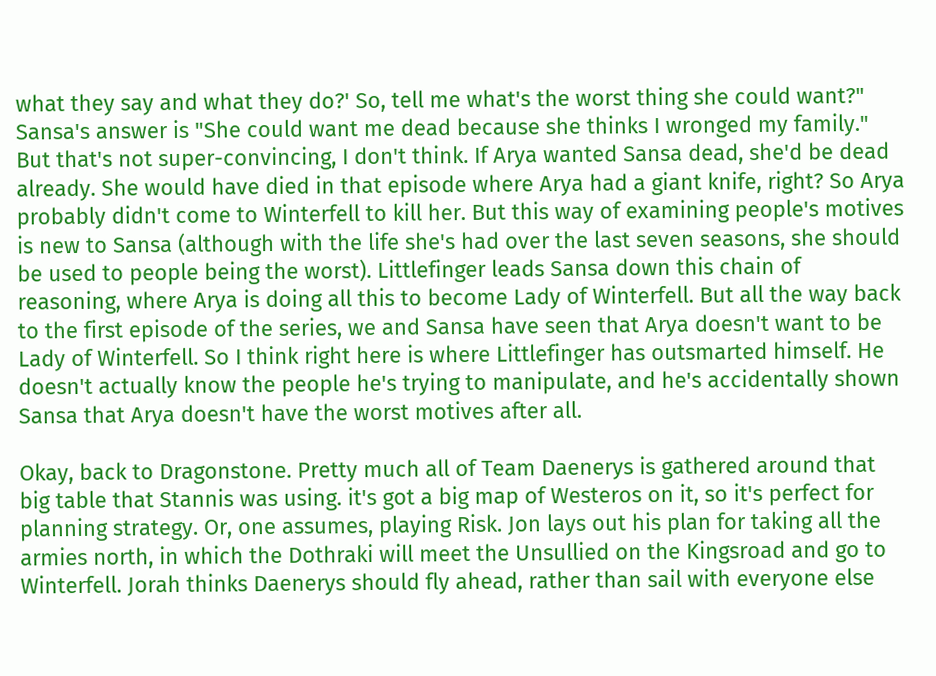what they say and what they do?' So, tell me what's the worst thing she could want?" Sansa's answer is "She could want me dead because she thinks I wronged my family." But that's not super-convincing, I don't think. If Arya wanted Sansa dead, she'd be dead already. She would have died in that episode where Arya had a giant knife, right? So Arya probably didn't come to Winterfell to kill her. But this way of examining people's motives is new to Sansa (although with the life she's had over the last seven seasons, she should be used to people being the worst). Littlefinger leads Sansa down this chain of reasoning, where Arya is doing all this to become Lady of Winterfell. But all the way back to the first episode of the series, we and Sansa have seen that Arya doesn't want to be Lady of Winterfell. So I think right here is where Littlefinger has outsmarted himself. He doesn't actually know the people he's trying to manipulate, and he's accidentally shown Sansa that Arya doesn't have the worst motives after all.

Okay, back to Dragonstone. Pretty much all of Team Daenerys is gathered around that big table that Stannis was using. it's got a big map of Westeros on it, so it's perfect for planning strategy. Or, one assumes, playing Risk. Jon lays out his plan for taking all the armies north, in which the Dothraki will meet the Unsullied on the Kingsroad and go to Winterfell. Jorah thinks Daenerys should fly ahead, rather than sail with everyone else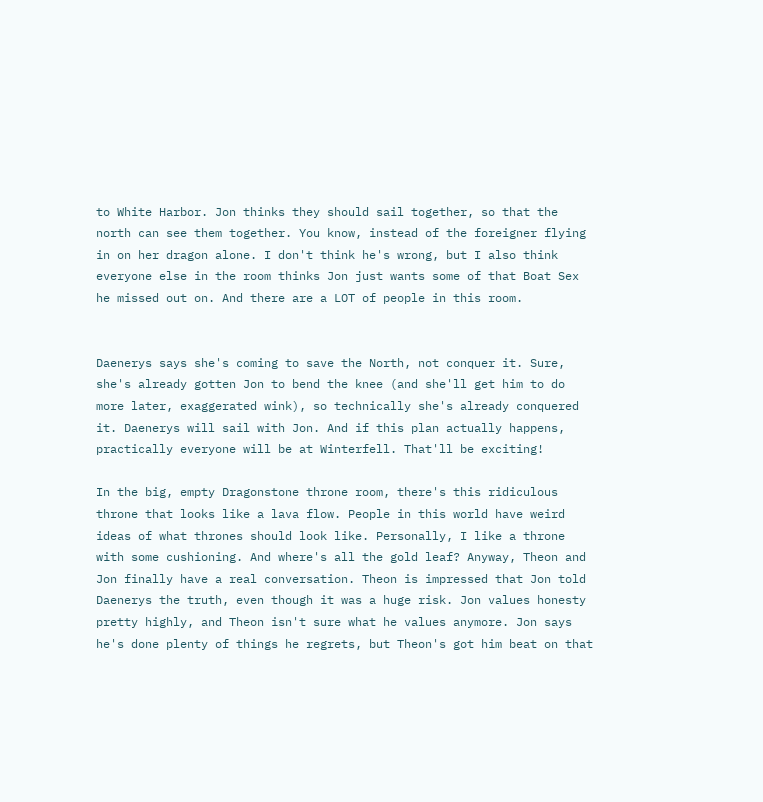to White Harbor. Jon thinks they should sail together, so that the north can see them together. You know, instead of the foreigner flying in on her dragon alone. I don't think he's wrong, but I also think everyone else in the room thinks Jon just wants some of that Boat Sex he missed out on. And there are a LOT of people in this room.


Daenerys says she's coming to save the North, not conquer it. Sure, she's already gotten Jon to bend the knee (and she'll get him to do more later, exaggerated wink), so technically she's already conquered it. Daenerys will sail with Jon. And if this plan actually happens, practically everyone will be at Winterfell. That'll be exciting!

In the big, empty Dragonstone throne room, there's this ridiculous throne that looks like a lava flow. People in this world have weird ideas of what thrones should look like. Personally, I like a throne with some cushioning. And where's all the gold leaf? Anyway, Theon and Jon finally have a real conversation. Theon is impressed that Jon told Daenerys the truth, even though it was a huge risk. Jon values honesty pretty highly, and Theon isn't sure what he values anymore. Jon says he's done plenty of things he regrets, but Theon's got him beat on that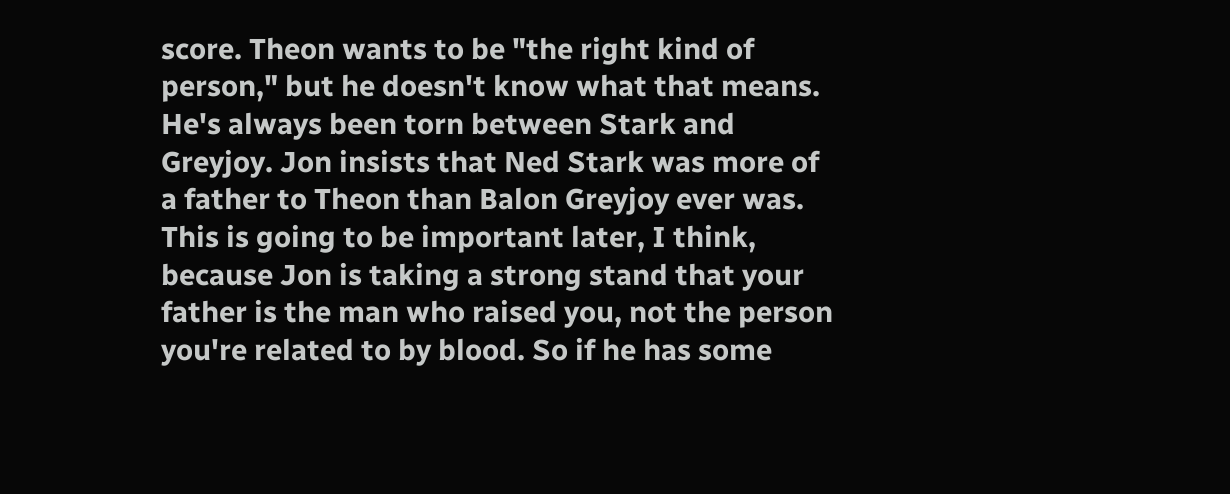score. Theon wants to be "the right kind of person," but he doesn't know what that means. He's always been torn between Stark and Greyjoy. Jon insists that Ned Stark was more of a father to Theon than Balon Greyjoy ever was. This is going to be important later, I think, because Jon is taking a strong stand that your father is the man who raised you, not the person you're related to by blood. So if he has some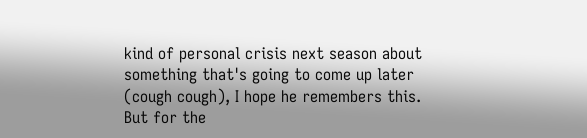kind of personal crisis next season about something that's going to come up later (cough cough), I hope he remembers this. But for the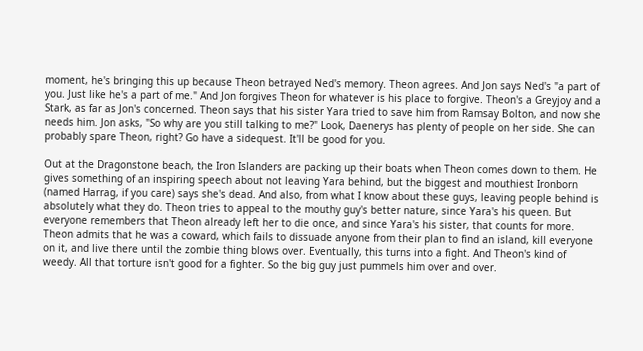moment, he's bringing this up because Theon betrayed Ned's memory. Theon agrees. And Jon says Ned's "a part of you. Just like he's a part of me." And Jon forgives Theon for whatever is his place to forgive. Theon's a Greyjoy and a Stark, as far as Jon's concerned. Theon says that his sister Yara tried to save him from Ramsay Bolton, and now she needs him. Jon asks, "So why are you still talking to me?" Look, Daenerys has plenty of people on her side. She can probably spare Theon, right? Go have a sidequest. It'll be good for you.

Out at the Dragonstone beach, the Iron Islanders are packing up their boats when Theon comes down to them. He gives something of an inspiring speech about not leaving Yara behind, but the biggest and mouthiest Ironborn (named Harrag, if you care) says she's dead. And also, from what I know about these guys, leaving people behind is absolutely what they do. Theon tries to appeal to the mouthy guy's better nature, since Yara's his queen. But everyone remembers that Theon already left her to die once, and since Yara's his sister, that counts for more. Theon admits that he was a coward, which fails to dissuade anyone from their plan to find an island, kill everyone on it, and live there until the zombie thing blows over. Eventually, this turns into a fight. And Theon's kind of weedy. All that torture isn't good for a fighter. So the big guy just pummels him over and over.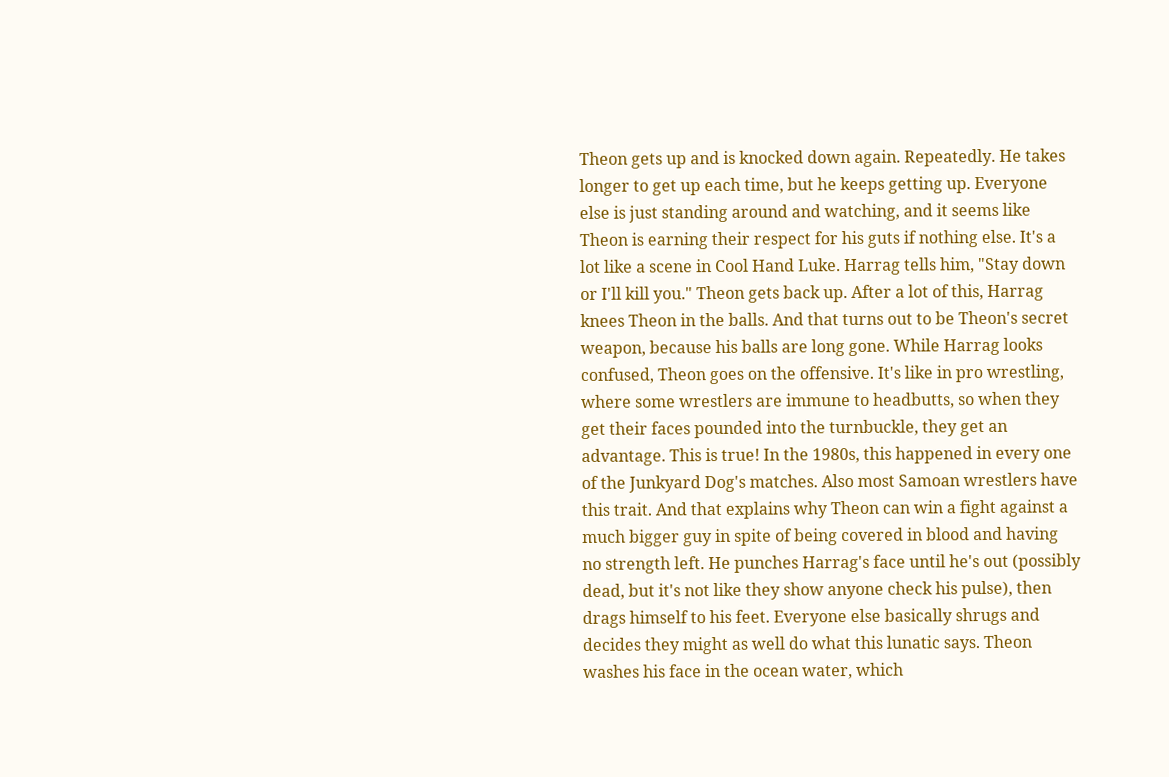Theon gets up and is knocked down again. Repeatedly. He takes longer to get up each time, but he keeps getting up. Everyone else is just standing around and watching, and it seems like Theon is earning their respect for his guts if nothing else. It's a lot like a scene in Cool Hand Luke. Harrag tells him, "Stay down or I'll kill you." Theon gets back up. After a lot of this, Harrag knees Theon in the balls. And that turns out to be Theon's secret weapon, because his balls are long gone. While Harrag looks confused, Theon goes on the offensive. It's like in pro wrestling, where some wrestlers are immune to headbutts, so when they get their faces pounded into the turnbuckle, they get an advantage. This is true! In the 1980s, this happened in every one of the Junkyard Dog's matches. Also most Samoan wrestlers have this trait. And that explains why Theon can win a fight against a much bigger guy in spite of being covered in blood and having no strength left. He punches Harrag's face until he's out (possibly dead, but it's not like they show anyone check his pulse), then drags himself to his feet. Everyone else basically shrugs and decides they might as well do what this lunatic says. Theon washes his face in the ocean water, which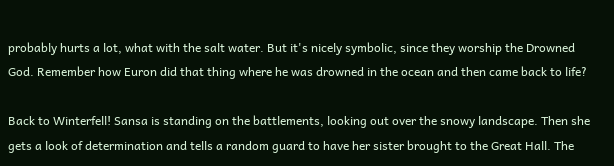probably hurts a lot, what with the salt water. But it's nicely symbolic, since they worship the Drowned God. Remember how Euron did that thing where he was drowned in the ocean and then came back to life?

Back to Winterfell! Sansa is standing on the battlements, looking out over the snowy landscape. Then she gets a look of determination and tells a random guard to have her sister brought to the Great Hall. The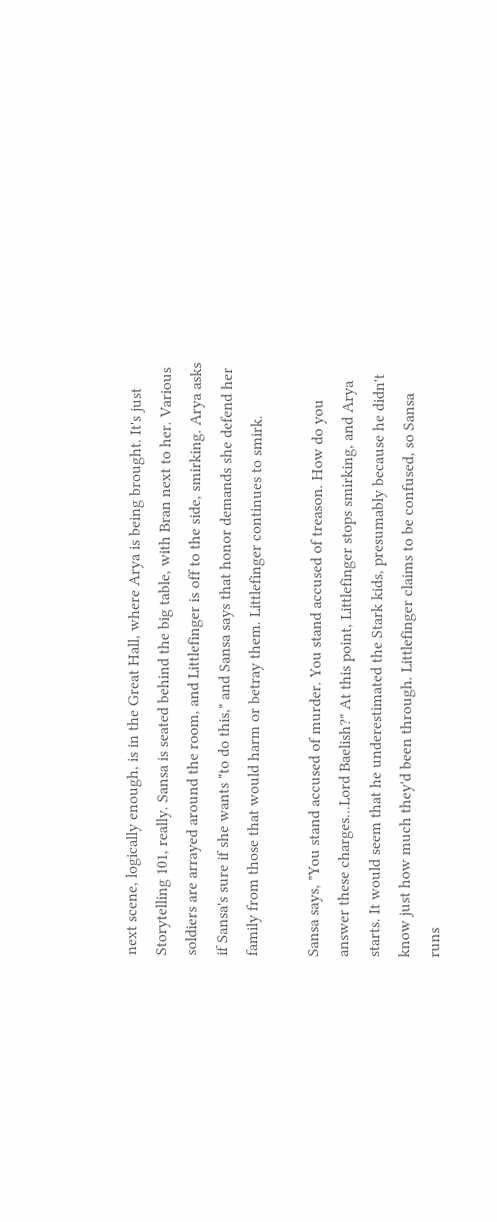next scene, logically enough, is in the Great Hall, where Arya is being brought. It's just Storytelling 101, really. Sansa is seated behind the big table, with Bran next to her. Various soldiers are arrayed around the room, and Littlefinger is off to the side, smirking. Arya asks if Sansa's sure if she wants "to do this," and Sansa says that honor demands she defend her family from those that would harm or betray them. Littlefinger continues to smirk.

Sansa says, "You stand accused of murder. You stand accused of treason. How do you answer these charges...Lord Baelish?" At this point, Littlefinger stops smirking, and Arya starts. It would seem that he underestimated the Stark kids, presumably because he didn't know just how much they'd been through. Littlefinger claims to be confused, so Sansa runs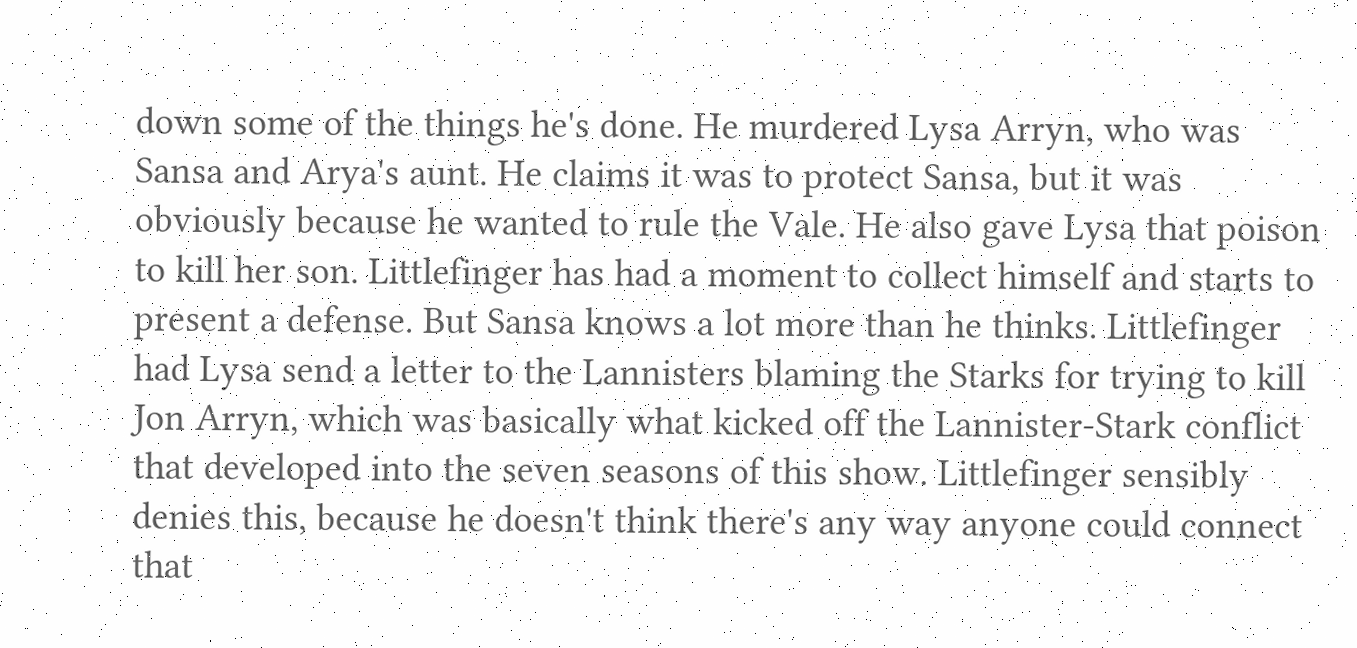down some of the things he's done. He murdered Lysa Arryn, who was Sansa and Arya's aunt. He claims it was to protect Sansa, but it was obviously because he wanted to rule the Vale. He also gave Lysa that poison to kill her son. Littlefinger has had a moment to collect himself and starts to present a defense. But Sansa knows a lot more than he thinks. Littlefinger had Lysa send a letter to the Lannisters blaming the Starks for trying to kill Jon Arryn, which was basically what kicked off the Lannister-Stark conflict that developed into the seven seasons of this show. Littlefinger sensibly denies this, because he doesn't think there's any way anyone could connect that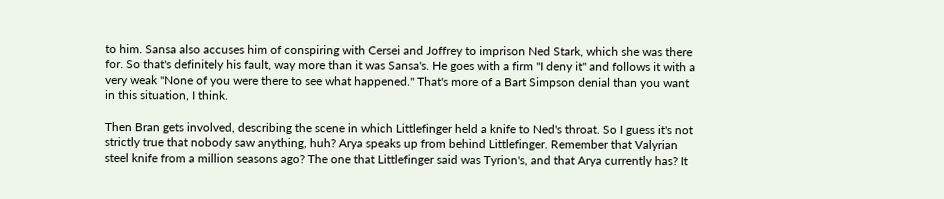to him. Sansa also accuses him of conspiring with Cersei and Joffrey to imprison Ned Stark, which she was there for. So that's definitely his fault, way more than it was Sansa's. He goes with a firm "I deny it" and follows it with a very weak "None of you were there to see what happened." That's more of a Bart Simpson denial than you want in this situation, I think.

Then Bran gets involved, describing the scene in which Littlefinger held a knife to Ned's throat. So I guess it's not strictly true that nobody saw anything, huh? Arya speaks up from behind Littlefinger. Remember that Valyrian steel knife from a million seasons ago? The one that Littlefinger said was Tyrion's, and that Arya currently has? It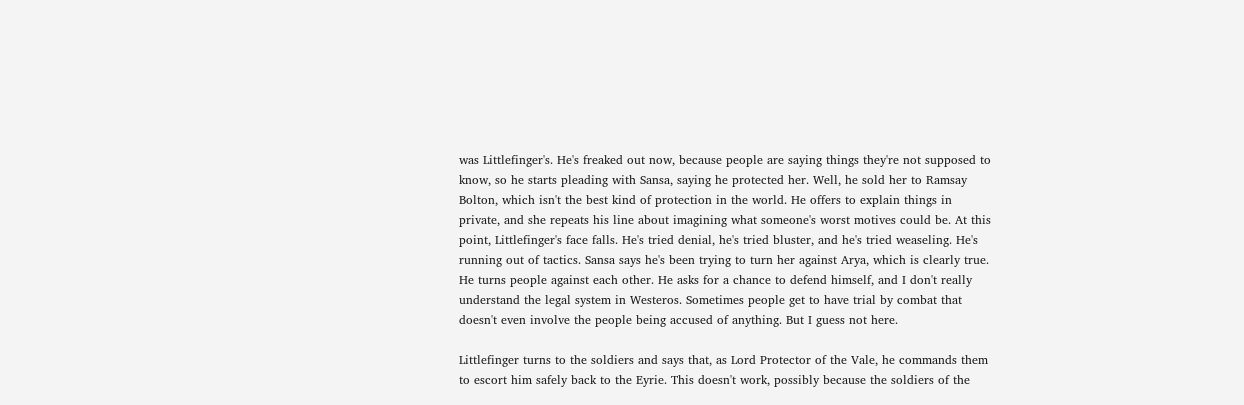was Littlefinger's. He's freaked out now, because people are saying things they're not supposed to know, so he starts pleading with Sansa, saying he protected her. Well, he sold her to Ramsay Bolton, which isn't the best kind of protection in the world. He offers to explain things in private, and she repeats his line about imagining what someone's worst motives could be. At this point, Littlefinger's face falls. He's tried denial, he's tried bluster, and he's tried weaseling. He's running out of tactics. Sansa says he's been trying to turn her against Arya, which is clearly true. He turns people against each other. He asks for a chance to defend himself, and I don't really understand the legal system in Westeros. Sometimes people get to have trial by combat that doesn't even involve the people being accused of anything. But I guess not here.

Littlefinger turns to the soldiers and says that, as Lord Protector of the Vale, he commands them to escort him safely back to the Eyrie. This doesn't work, possibly because the soldiers of the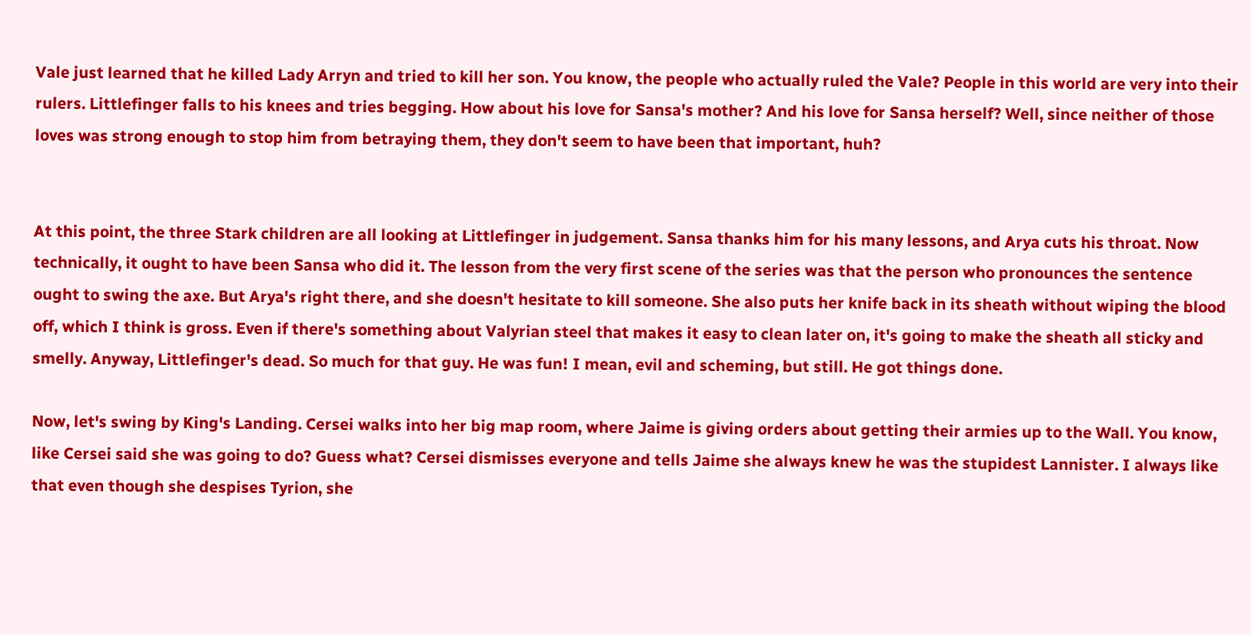Vale just learned that he killed Lady Arryn and tried to kill her son. You know, the people who actually ruled the Vale? People in this world are very into their rulers. Littlefinger falls to his knees and tries begging. How about his love for Sansa's mother? And his love for Sansa herself? Well, since neither of those loves was strong enough to stop him from betraying them, they don't seem to have been that important, huh?


At this point, the three Stark children are all looking at Littlefinger in judgement. Sansa thanks him for his many lessons, and Arya cuts his throat. Now technically, it ought to have been Sansa who did it. The lesson from the very first scene of the series was that the person who pronounces the sentence ought to swing the axe. But Arya's right there, and she doesn't hesitate to kill someone. She also puts her knife back in its sheath without wiping the blood off, which I think is gross. Even if there's something about Valyrian steel that makes it easy to clean later on, it's going to make the sheath all sticky and smelly. Anyway, Littlefinger's dead. So much for that guy. He was fun! I mean, evil and scheming, but still. He got things done.

Now, let's swing by King's Landing. Cersei walks into her big map room, where Jaime is giving orders about getting their armies up to the Wall. You know, like Cersei said she was going to do? Guess what? Cersei dismisses everyone and tells Jaime she always knew he was the stupidest Lannister. I always like that even though she despises Tyrion, she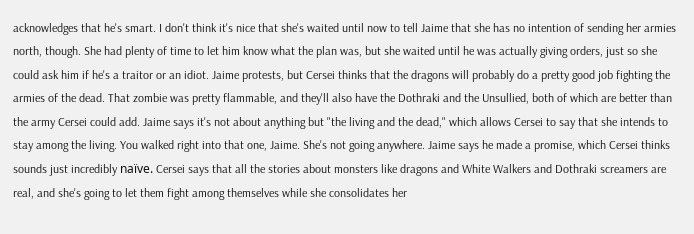acknowledges that he's smart. I don't think it's nice that she's waited until now to tell Jaime that she has no intention of sending her armies north, though. She had plenty of time to let him know what the plan was, but she waited until he was actually giving orders, just so she could ask him if he's a traitor or an idiot. Jaime protests, but Cersei thinks that the dragons will probably do a pretty good job fighting the armies of the dead. That zombie was pretty flammable, and they'll also have the Dothraki and the Unsullied, both of which are better than the army Cersei could add. Jaime says it's not about anything but "the living and the dead," which allows Cersei to say that she intends to stay among the living. You walked right into that one, Jaime. She's not going anywhere. Jaime says he made a promise, which Cersei thinks sounds just incredibly naïve. Cersei says that all the stories about monsters like dragons and White Walkers and Dothraki screamers are real, and she's going to let them fight among themselves while she consolidates her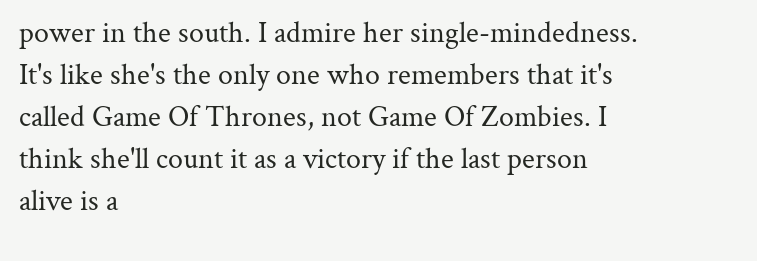power in the south. I admire her single-mindedness. It's like she's the only one who remembers that it's called Game Of Thrones, not Game Of Zombies. I think she'll count it as a victory if the last person alive is a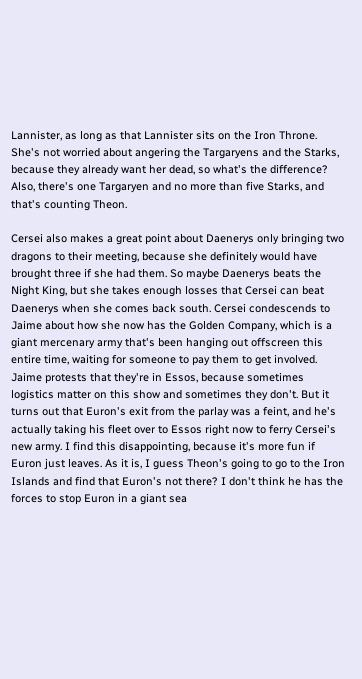Lannister, as long as that Lannister sits on the Iron Throne. She's not worried about angering the Targaryens and the Starks, because they already want her dead, so what's the difference? Also, there's one Targaryen and no more than five Starks, and that's counting Theon.

Cersei also makes a great point about Daenerys only bringing two dragons to their meeting, because she definitely would have brought three if she had them. So maybe Daenerys beats the Night King, but she takes enough losses that Cersei can beat Daenerys when she comes back south. Cersei condescends to Jaime about how she now has the Golden Company, which is a giant mercenary army that's been hanging out offscreen this entire time, waiting for someone to pay them to get involved. Jaime protests that they're in Essos, because sometimes logistics matter on this show and sometimes they don't. But it turns out that Euron's exit from the parlay was a feint, and he's actually taking his fleet over to Essos right now to ferry Cersei's new army. I find this disappointing, because it's more fun if Euron just leaves. As it is, I guess Theon's going to go to the Iron Islands and find that Euron's not there? I don't think he has the forces to stop Euron in a giant sea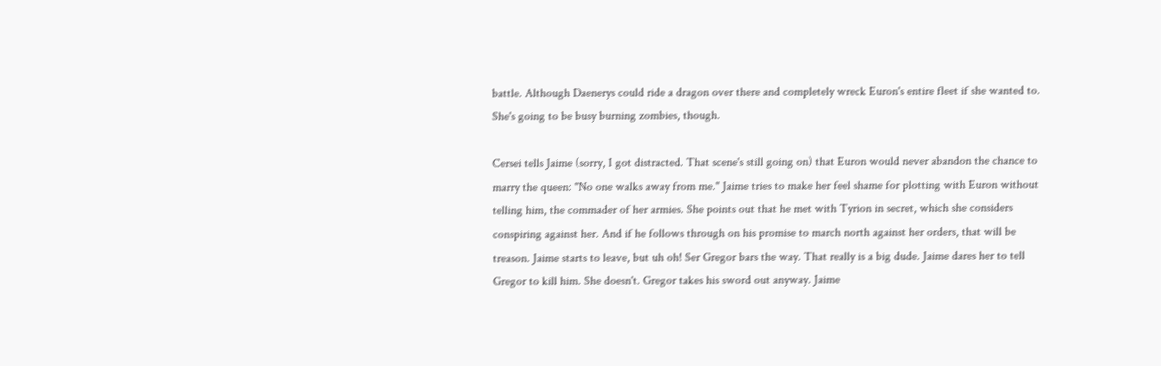battle. Although Daenerys could ride a dragon over there and completely wreck Euron's entire fleet if she wanted to. She's going to be busy burning zombies, though.

Cersei tells Jaime (sorry, I got distracted. That scene's still going on) that Euron would never abandon the chance to marry the queen: "No one walks away from me." Jaime tries to make her feel shame for plotting with Euron without telling him, the commader of her armies. She points out that he met with Tyrion in secret, which she considers conspiring against her. And if he follows through on his promise to march north against her orders, that will be treason. Jaime starts to leave, but uh oh! Ser Gregor bars the way. That really is a big dude. Jaime dares her to tell Gregor to kill him. She doesn't. Gregor takes his sword out anyway. Jaime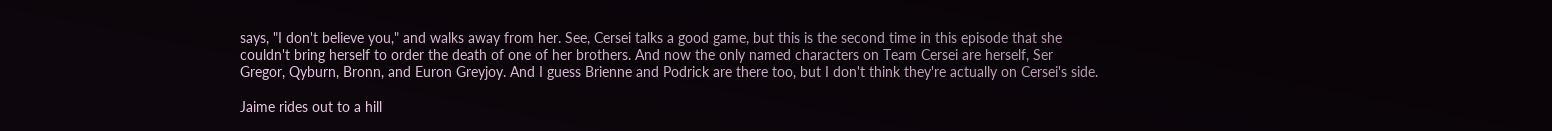says, "I don't believe you," and walks away from her. See, Cersei talks a good game, but this is the second time in this episode that she couldn't bring herself to order the death of one of her brothers. And now the only named characters on Team Cersei are herself, Ser Gregor, Qyburn, Bronn, and Euron Greyjoy. And I guess Brienne and Podrick are there too, but I don't think they're actually on Cersei's side.

Jaime rides out to a hill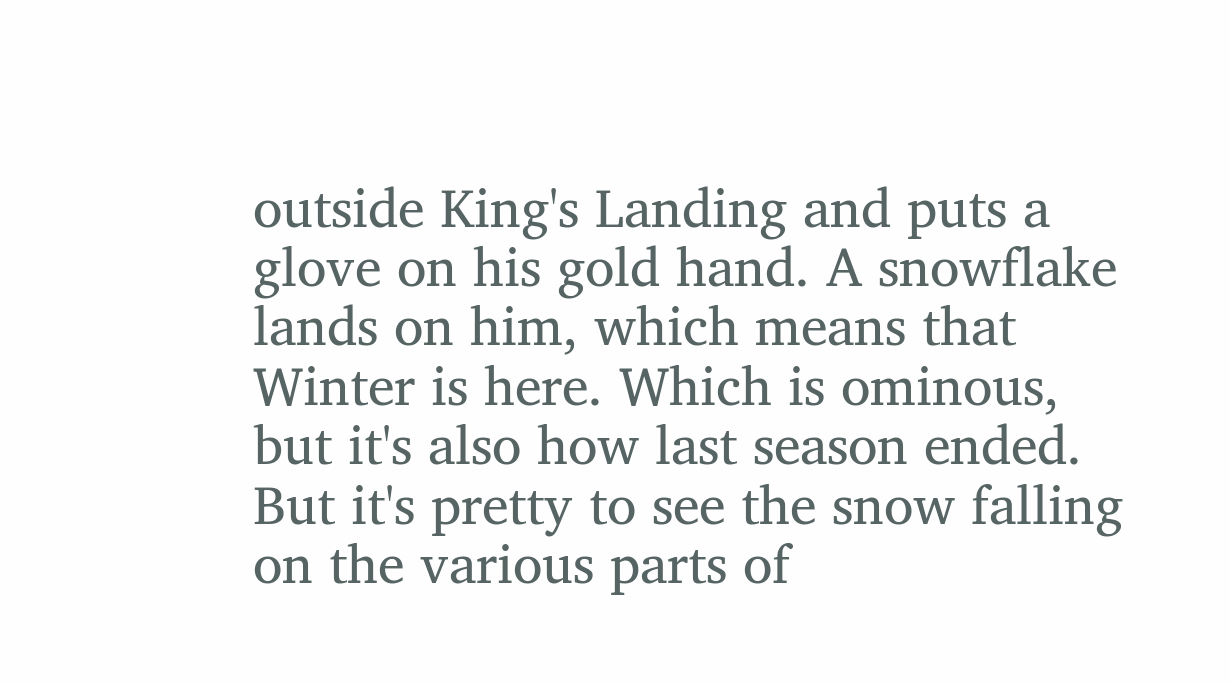outside King's Landing and puts a glove on his gold hand. A snowflake lands on him, which means that Winter is here. Which is ominous, but it's also how last season ended. But it's pretty to see the snow falling on the various parts of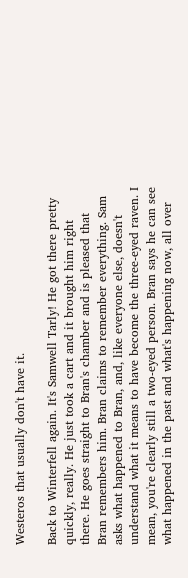Westeros that usually don't have it.

Back to Winterfell again. It's Samwell Tarly! He got there pretty quickly, really. He just took a cart and it brought him right there. He goes straight to Bran's chamber and is pleased that Bran remembers him. Bran claims to remember everything. Sam asks what happened to Bran, and, like everyone else, doesn't understand what it means to have become the three-eyed raven. I mean, you're clearly still a two-eyed person. Bran says he can see what happened in the past and what's happening now, all over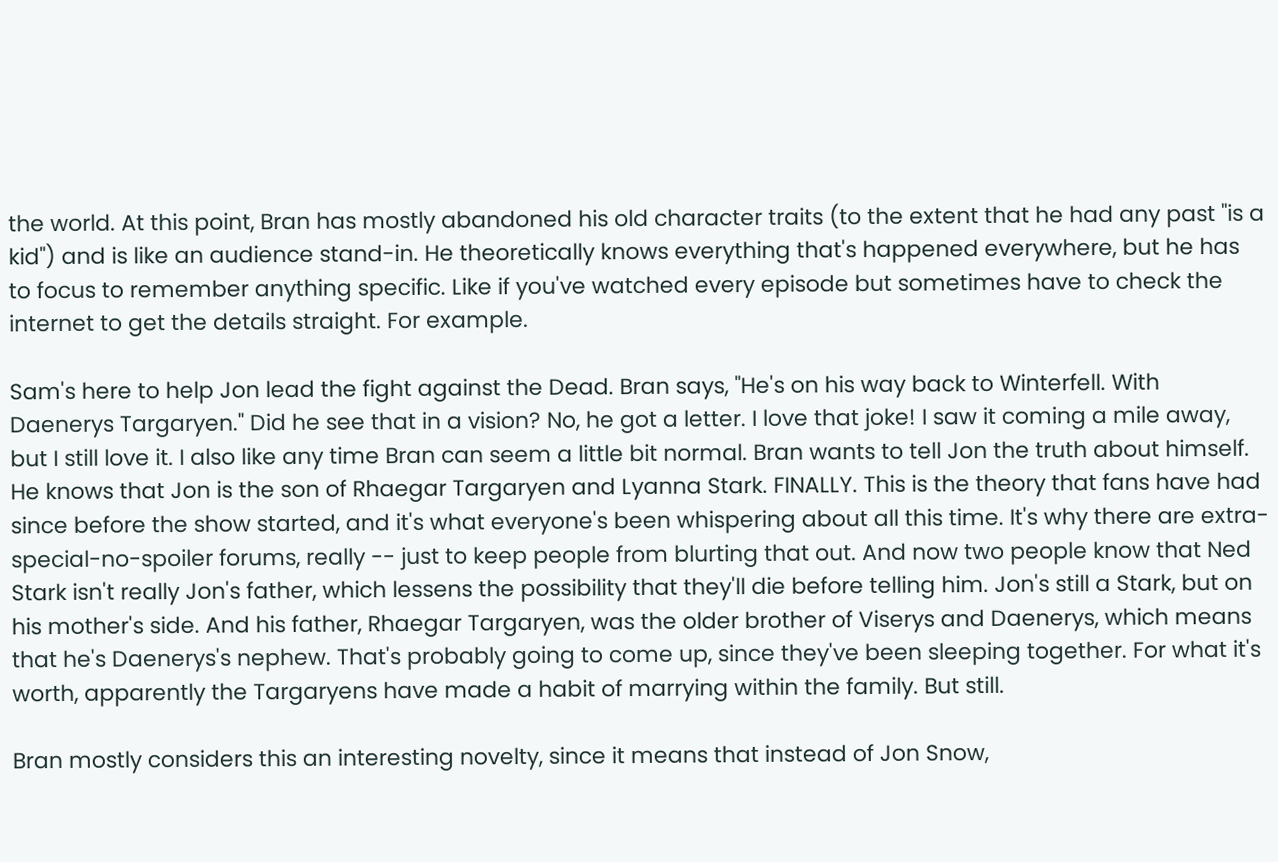the world. At this point, Bran has mostly abandoned his old character traits (to the extent that he had any past "is a kid") and is like an audience stand-in. He theoretically knows everything that's happened everywhere, but he has to focus to remember anything specific. Like if you've watched every episode but sometimes have to check the internet to get the details straight. For example.

Sam's here to help Jon lead the fight against the Dead. Bran says, "He's on his way back to Winterfell. With Daenerys Targaryen." Did he see that in a vision? No, he got a letter. I love that joke! I saw it coming a mile away, but I still love it. I also like any time Bran can seem a little bit normal. Bran wants to tell Jon the truth about himself. He knows that Jon is the son of Rhaegar Targaryen and Lyanna Stark. FINALLY. This is the theory that fans have had since before the show started, and it's what everyone's been whispering about all this time. It's why there are extra-special-no-spoiler forums, really -- just to keep people from blurting that out. And now two people know that Ned Stark isn't really Jon's father, which lessens the possibility that they'll die before telling him. Jon's still a Stark, but on his mother's side. And his father, Rhaegar Targaryen, was the older brother of Viserys and Daenerys, which means that he's Daenerys's nephew. That's probably going to come up, since they've been sleeping together. For what it's worth, apparently the Targaryens have made a habit of marrying within the family. But still.

Bran mostly considers this an interesting novelty, since it means that instead of Jon Snow,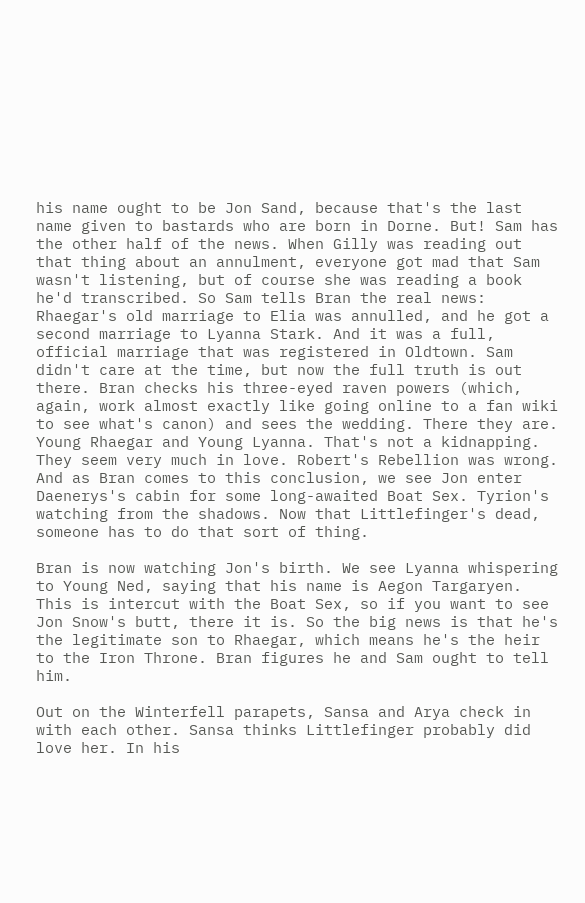his name ought to be Jon Sand, because that's the last name given to bastards who are born in Dorne. But! Sam has the other half of the news. When Gilly was reading out that thing about an annulment, everyone got mad that Sam wasn't listening, but of course she was reading a book he'd transcribed. So Sam tells Bran the real news: Rhaegar's old marriage to Elia was annulled, and he got a second marriage to Lyanna Stark. And it was a full, official marriage that was registered in Oldtown. Sam didn't care at the time, but now the full truth is out there. Bran checks his three-eyed raven powers (which, again, work almost exactly like going online to a fan wiki to see what's canon) and sees the wedding. There they are. Young Rhaegar and Young Lyanna. That's not a kidnapping. They seem very much in love. Robert's Rebellion was wrong. And as Bran comes to this conclusion, we see Jon enter Daenerys's cabin for some long-awaited Boat Sex. Tyrion's watching from the shadows. Now that Littlefinger's dead, someone has to do that sort of thing.

Bran is now watching Jon's birth. We see Lyanna whispering to Young Ned, saying that his name is Aegon Targaryen. This is intercut with the Boat Sex, so if you want to see Jon Snow's butt, there it is. So the big news is that he's the legitimate son to Rhaegar, which means he's the heir to the Iron Throne. Bran figures he and Sam ought to tell him.

Out on the Winterfell parapets, Sansa and Arya check in with each other. Sansa thinks Littlefinger probably did love her. In his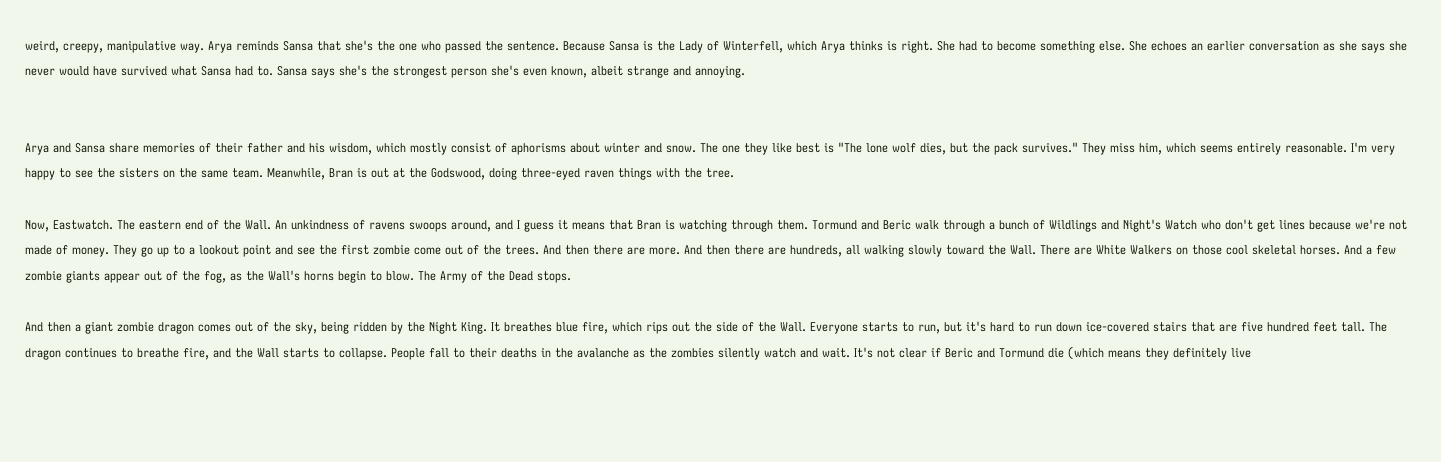weird, creepy, manipulative way. Arya reminds Sansa that she's the one who passed the sentence. Because Sansa is the Lady of Winterfell, which Arya thinks is right. She had to become something else. She echoes an earlier conversation as she says she never would have survived what Sansa had to. Sansa says she's the strongest person she's even known, albeit strange and annoying.


Arya and Sansa share memories of their father and his wisdom, which mostly consist of aphorisms about winter and snow. The one they like best is "The lone wolf dies, but the pack survives." They miss him, which seems entirely reasonable. I'm very happy to see the sisters on the same team. Meanwhile, Bran is out at the Godswood, doing three-eyed raven things with the tree.

Now, Eastwatch. The eastern end of the Wall. An unkindness of ravens swoops around, and I guess it means that Bran is watching through them. Tormund and Beric walk through a bunch of Wildlings and Night's Watch who don't get lines because we're not made of money. They go up to a lookout point and see the first zombie come out of the trees. And then there are more. And then there are hundreds, all walking slowly toward the Wall. There are White Walkers on those cool skeletal horses. And a few zombie giants appear out of the fog, as the Wall's horns begin to blow. The Army of the Dead stops.

And then a giant zombie dragon comes out of the sky, being ridden by the Night King. It breathes blue fire, which rips out the side of the Wall. Everyone starts to run, but it's hard to run down ice-covered stairs that are five hundred feet tall. The dragon continues to breathe fire, and the Wall starts to collapse. People fall to their deaths in the avalanche as the zombies silently watch and wait. It's not clear if Beric and Tormund die (which means they definitely live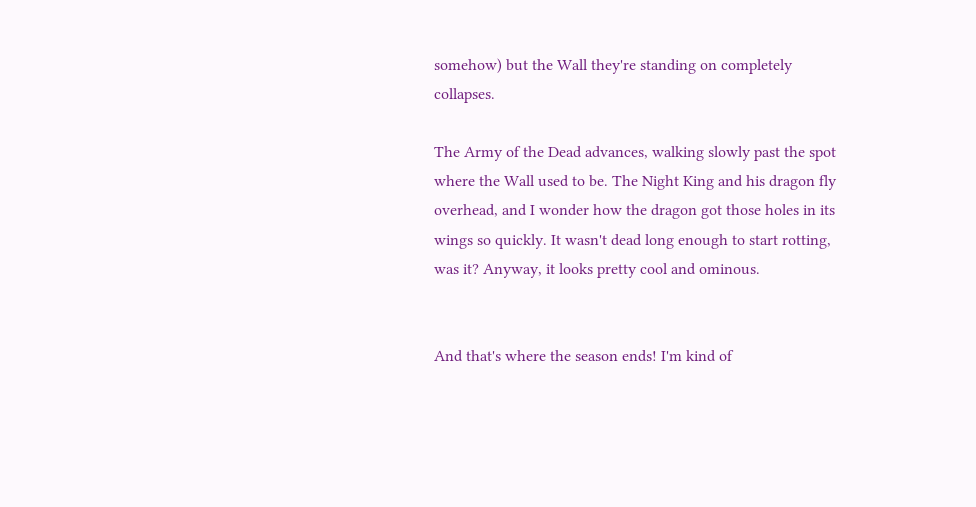somehow) but the Wall they're standing on completely collapses.

The Army of the Dead advances, walking slowly past the spot where the Wall used to be. The Night King and his dragon fly overhead, and I wonder how the dragon got those holes in its wings so quickly. It wasn't dead long enough to start rotting, was it? Anyway, it looks pretty cool and ominous.


And that's where the season ends! I'm kind of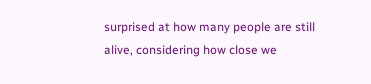surprised at how many people are still alive, considering how close we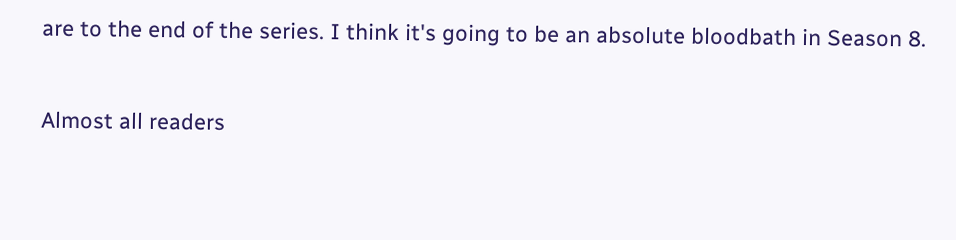are to the end of the series. I think it's going to be an absolute bloodbath in Season 8.


Almost all readers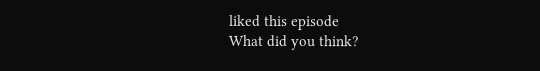liked this episode
What did you think?